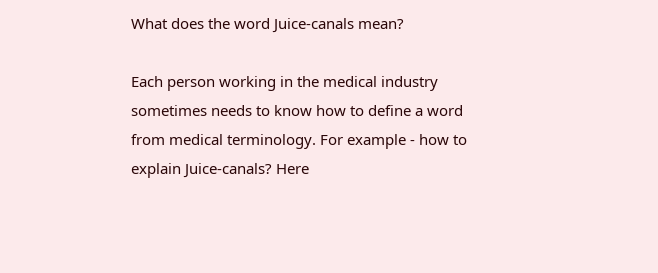What does the word Juice-canals mean?

Each person working in the medical industry sometimes needs to know how to define a word from medical terminology. For example - how to explain Juice-canals? Here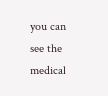you can see the medical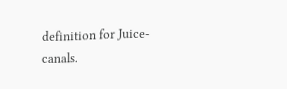definition for Juice-canals.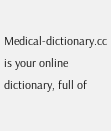Medical-dictionary.cc is your online dictionary, full of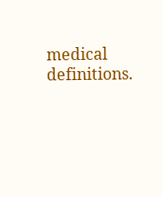medical definitions.